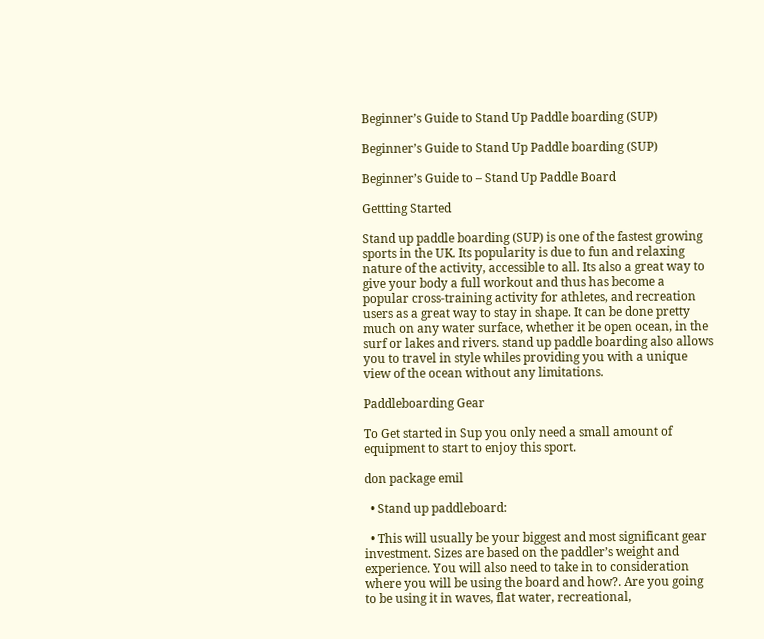Beginner’s Guide to Stand Up Paddle boarding (SUP)

Beginner’s Guide to Stand Up Paddle boarding (SUP)

Beginner’s Guide to – Stand Up Paddle Board

Gettting Started

Stand up paddle boarding (SUP) is one of the fastest growing sports in the UK. Its popularity is due to fun and relaxing nature of the activity, accessible to all. Its also a great way to give your body a full workout and thus has become a popular cross-training activity for athletes, and recreation users as a great way to stay in shape. It can be done pretty much on any water surface, whether it be open ocean, in the surf or lakes and rivers. stand up paddle boarding also allows you to travel in style whiles providing you with a unique view of the ocean without any limitations.

Paddleboarding Gear

To Get started in Sup you only need a small amount of equipment to start to enjoy this sport.

don package emil

  • Stand up paddleboard:

  • This will usually be your biggest and most significant gear investment. Sizes are based on the paddler’s weight and experience. You will also need to take in to consideration where you will be using the board and how?. Are you going to be using it in waves, flat water, recreational,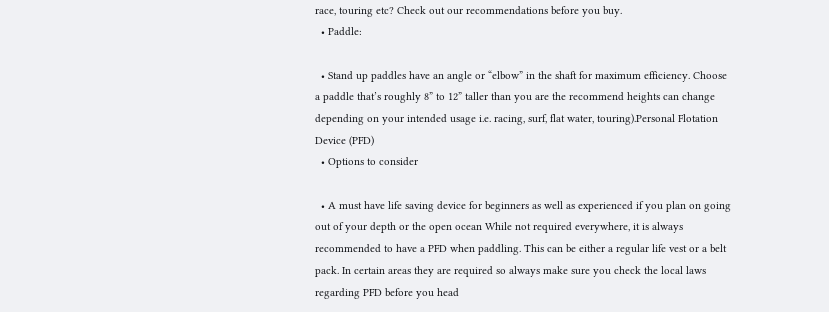race, touring etc? Check out our recommendations before you buy.
  • Paddle:

  • Stand up paddles have an angle or “elbow” in the shaft for maximum efficiency. Choose a paddle that’s roughly 8” to 12” taller than you are the recommend heights can change depending on your intended usage i.e. racing, surf, flat water, touring).Personal Flotation Device (PFD)
  • Options to consider

  • A must have life saving device for beginners as well as experienced if you plan on going out of your depth or the open ocean While not required everywhere, it is always recommended to have a PFD when paddling. This can be either a regular life vest or a belt pack. In certain areas they are required so always make sure you check the local laws regarding PFD before you head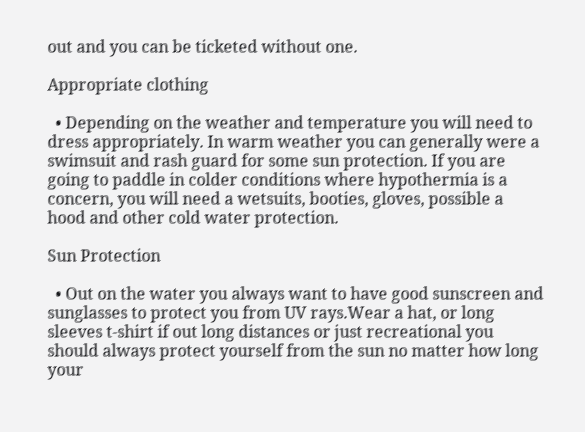out and you can be ticketed without one.

Appropriate clothing

  • Depending on the weather and temperature you will need to dress appropriately. In warm weather you can generally were a swimsuit and rash guard for some sun protection. If you are going to paddle in colder conditions where hypothermia is a concern, you will need a wetsuits, booties, gloves, possible a hood and other cold water protection.

Sun Protection

  • Out on the water you always want to have good sunscreen and sunglasses to protect you from UV rays.Wear a hat, or long sleeves t-shirt if out long distances or just recreational you should always protect yourself from the sun no matter how long your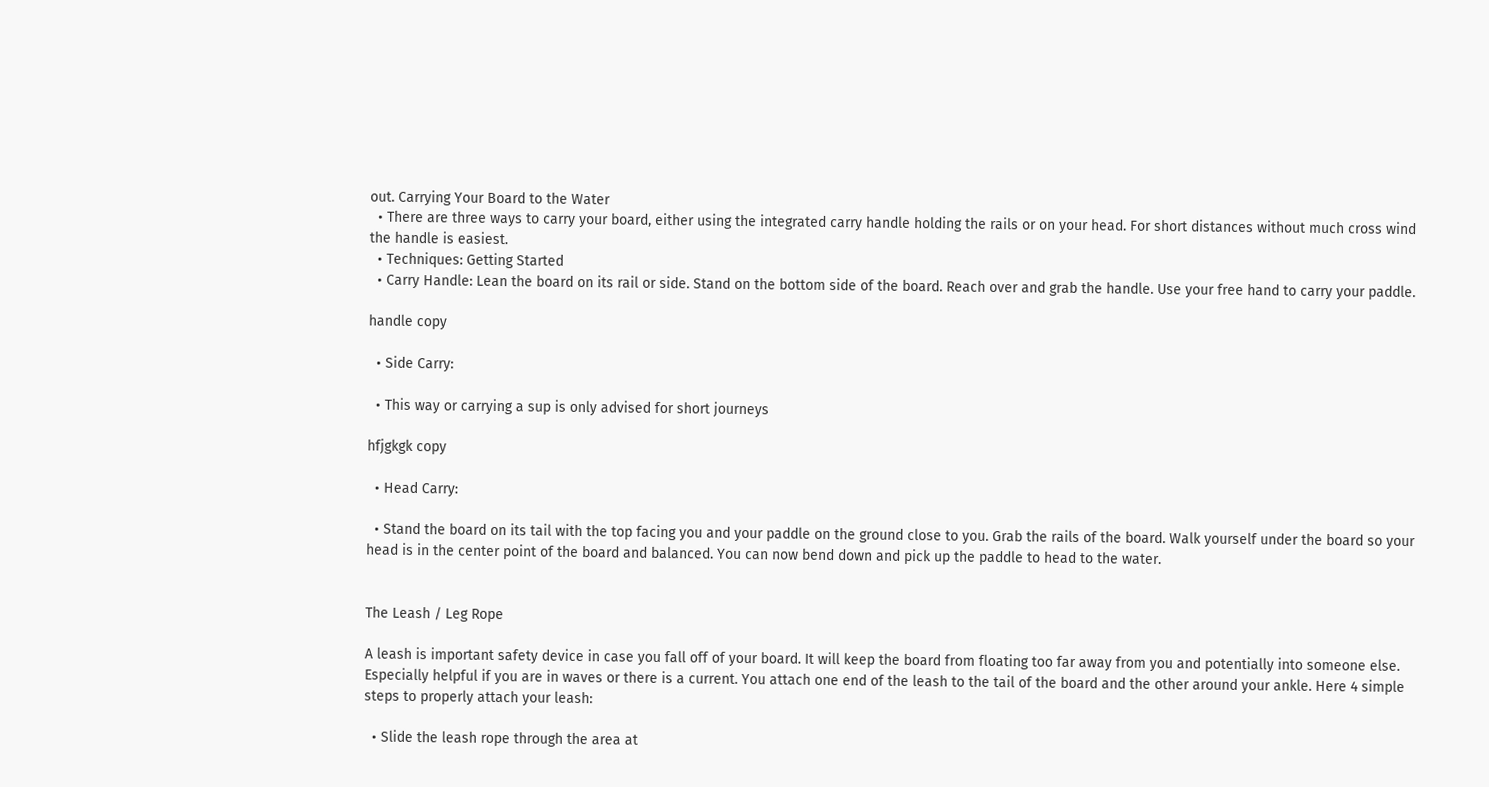out. Carrying Your Board to the Water
  • There are three ways to carry your board, either using the integrated carry handle holding the rails or on your head. For short distances without much cross wind the handle is easiest.
  • Techniques: Getting Started
  • Carry Handle: Lean the board on its rail or side. Stand on the bottom side of the board. Reach over and grab the handle. Use your free hand to carry your paddle.

handle copy

  • Side Carry:

  • This way or carrying a sup is only advised for short journeys

hfjgkgk copy

  • Head Carry:

  • Stand the board on its tail with the top facing you and your paddle on the ground close to you. Grab the rails of the board. Walk yourself under the board so your head is in the center point of the board and balanced. You can now bend down and pick up the paddle to head to the water.


The Leash / Leg Rope

A leash is important safety device in case you fall off of your board. It will keep the board from floating too far away from you and potentially into someone else. Especially helpful if you are in waves or there is a current. You attach one end of the leash to the tail of the board and the other around your ankle. Here 4 simple steps to properly attach your leash:

  • Slide the leash rope through the area at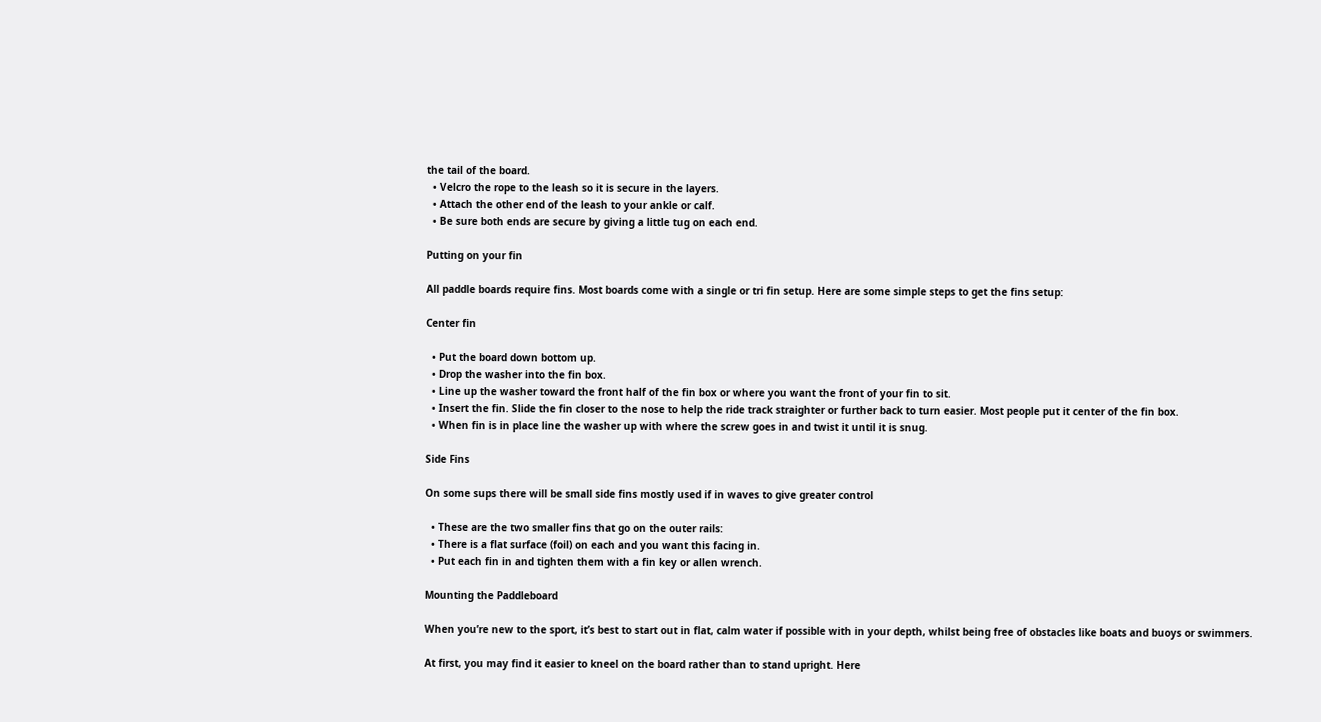the tail of the board.
  • Velcro the rope to the leash so it is secure in the layers.
  • Attach the other end of the leash to your ankle or calf.
  • Be sure both ends are secure by giving a little tug on each end.

Putting on your fin

All paddle boards require fins. Most boards come with a single or tri fin setup. Here are some simple steps to get the fins setup:

Center fin

  • Put the board down bottom up.
  • Drop the washer into the fin box.
  • Line up the washer toward the front half of the fin box or where you want the front of your fin to sit.
  • Insert the fin. Slide the fin closer to the nose to help the ride track straighter or further back to turn easier. Most people put it center of the fin box.
  • When fin is in place line the washer up with where the screw goes in and twist it until it is snug.

Side Fins

On some sups there will be small side fins mostly used if in waves to give greater control

  • These are the two smaller fins that go on the outer rails:
  • There is a flat surface (foil) on each and you want this facing in.
  • Put each fin in and tighten them with a fin key or allen wrench.

Mounting the Paddleboard

When you’re new to the sport, it’s best to start out in flat, calm water if possible with in your depth, whilst being free of obstacles like boats and buoys or swimmers.

At first, you may find it easier to kneel on the board rather than to stand upright. Here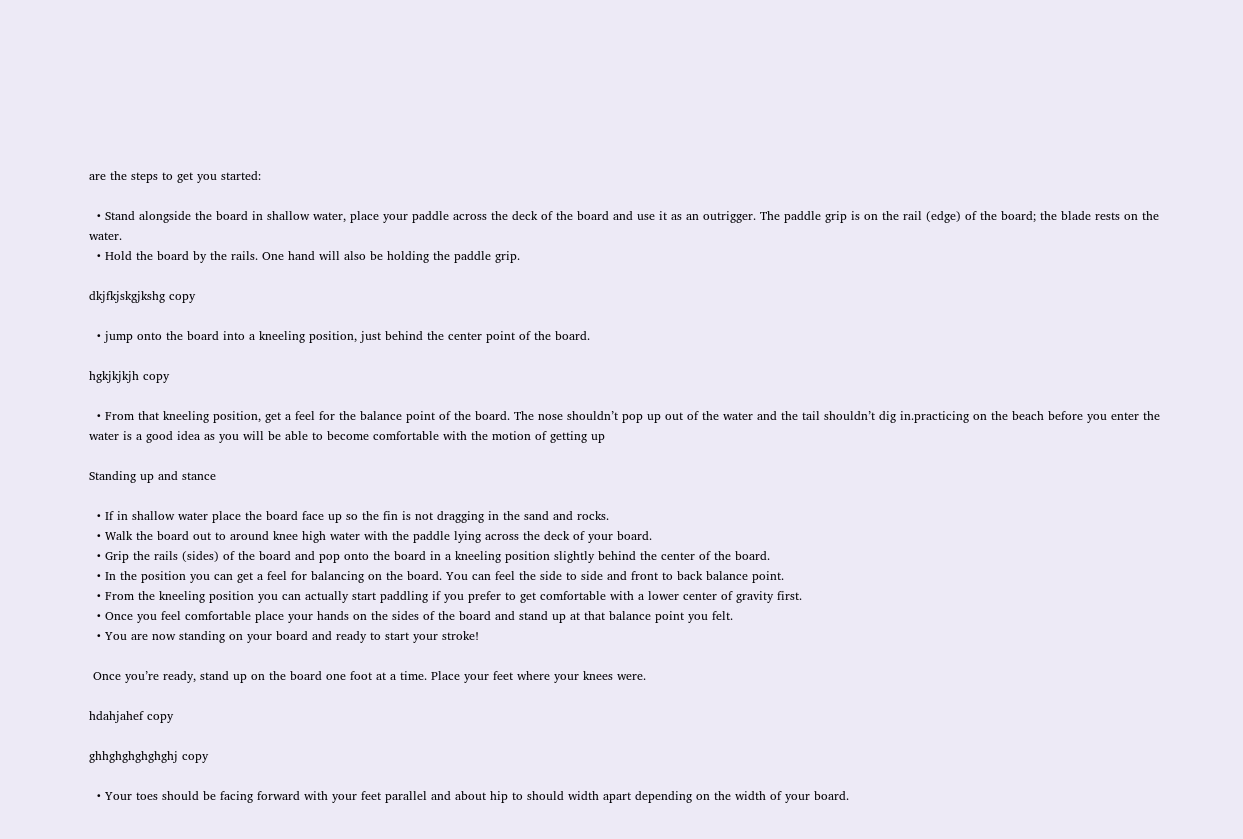are the steps to get you started:

  • Stand alongside the board in shallow water, place your paddle across the deck of the board and use it as an outrigger. The paddle grip is on the rail (edge) of the board; the blade rests on the water.
  • Hold the board by the rails. One hand will also be holding the paddle grip.

dkjfkjskgjkshg copy

  • jump onto the board into a kneeling position, just behind the center point of the board.

hgkjkjkjh copy

  • From that kneeling position, get a feel for the balance point of the board. The nose shouldn’t pop up out of the water and the tail shouldn’t dig in.practicing on the beach before you enter the water is a good idea as you will be able to become comfortable with the motion of getting up

Standing up and stance

  • If in shallow water place the board face up so the fin is not dragging in the sand and rocks.
  • Walk the board out to around knee high water with the paddle lying across the deck of your board.
  • Grip the rails (sides) of the board and pop onto the board in a kneeling position slightly behind the center of the board.
  • In the position you can get a feel for balancing on the board. You can feel the side to side and front to back balance point.
  • From the kneeling position you can actually start paddling if you prefer to get comfortable with a lower center of gravity first.
  • Once you feel comfortable place your hands on the sides of the board and stand up at that balance point you felt.
  • You are now standing on your board and ready to start your stroke!

 Once you’re ready, stand up on the board one foot at a time. Place your feet where your knees were.

hdahjahef copy

ghhghghghghghj copy

  • Your toes should be facing forward with your feet parallel and about hip to should width apart depending on the width of your board.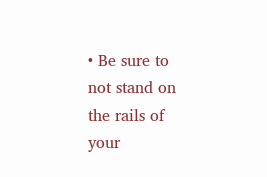• Be sure to not stand on the rails of your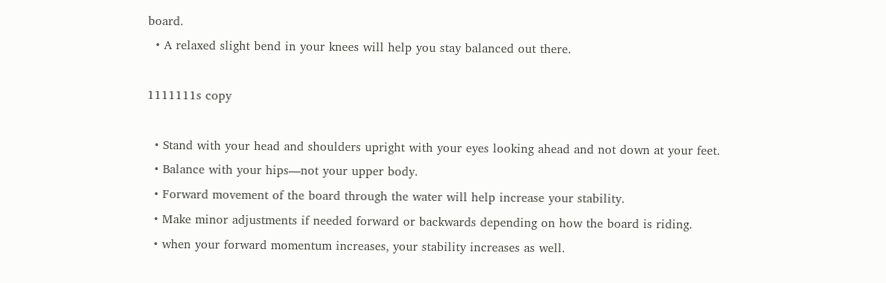board.
  • A relaxed slight bend in your knees will help you stay balanced out there.

1111111s copy

  • Stand with your head and shoulders upright with your eyes looking ahead and not down at your feet.
  • Balance with your hips—not your upper body.
  • Forward movement of the board through the water will help increase your stability.
  • Make minor adjustments if needed forward or backwards depending on how the board is riding.
  • when your forward momentum increases, your stability increases as well.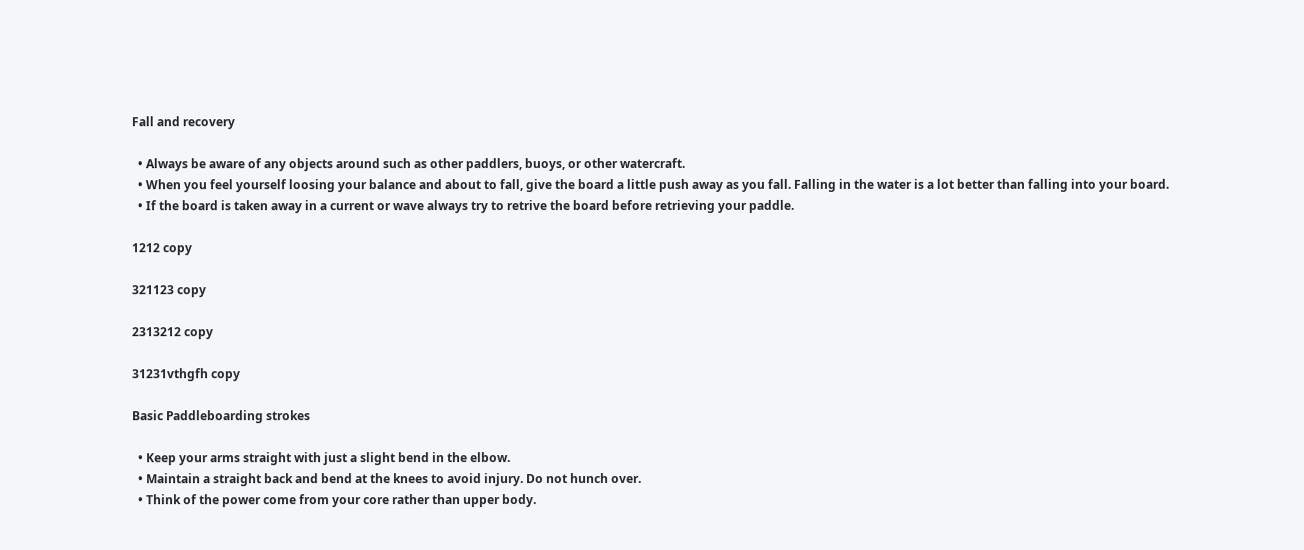Fall and recovery

  • Always be aware of any objects around such as other paddlers, buoys, or other watercraft.
  • When you feel yourself loosing your balance and about to fall, give the board a little push away as you fall. Falling in the water is a lot better than falling into your board.
  • If the board is taken away in a current or wave always try to retrive the board before retrieving your paddle.

1212 copy

321123 copy

2313212 copy

31231vthgfh copy

Basic Paddleboarding strokes

  • Keep your arms straight with just a slight bend in the elbow.
  • Maintain a straight back and bend at the knees to avoid injury. Do not hunch over.
  • Think of the power come from your core rather than upper body.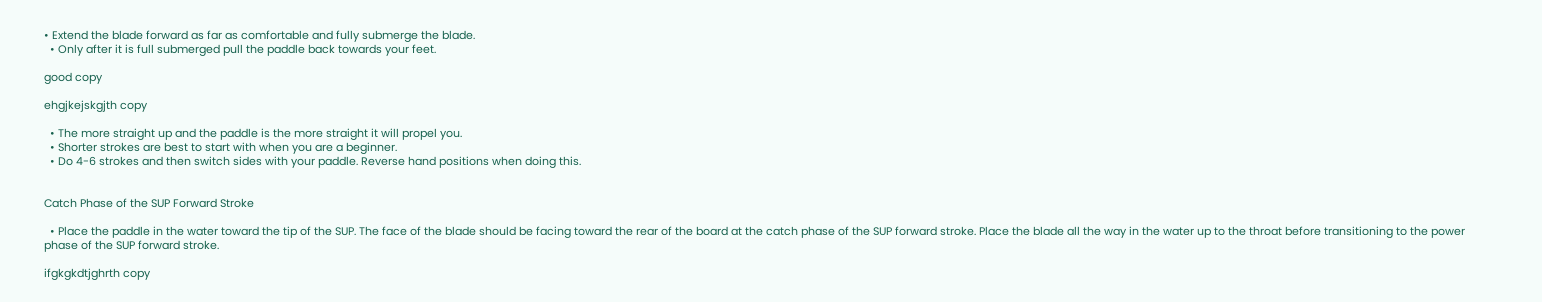• Extend the blade forward as far as comfortable and fully submerge the blade.
  • Only after it is full submerged pull the paddle back towards your feet.

good copy

ehgjkejskgjth copy

  • The more straight up and the paddle is the more straight it will propel you.
  • Shorter strokes are best to start with when you are a beginner.
  • Do 4-6 strokes and then switch sides with your paddle. Reverse hand positions when doing this.


Catch Phase of the SUP Forward Stroke

  • Place the paddle in the water toward the tip of the SUP. The face of the blade should be facing toward the rear of the board at the catch phase of the SUP forward stroke. Place the blade all the way in the water up to the throat before transitioning to the power phase of the SUP forward stroke.

ifgkgkdtjghrth copy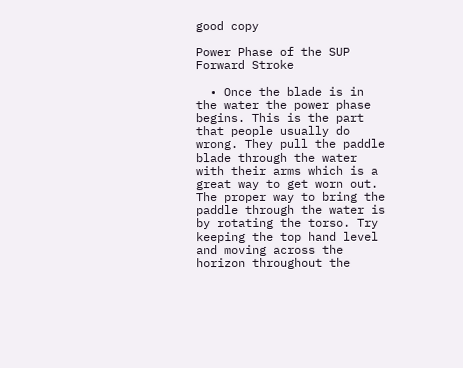good copy

Power Phase of the SUP Forward Stroke

  • Once the blade is in the water the power phase begins. This is the part that people usually do wrong. They pull the paddle blade through the water with their arms which is a great way to get worn out. The proper way to bring the paddle through the water is by rotating the torso. Try keeping the top hand level and moving across the horizon throughout the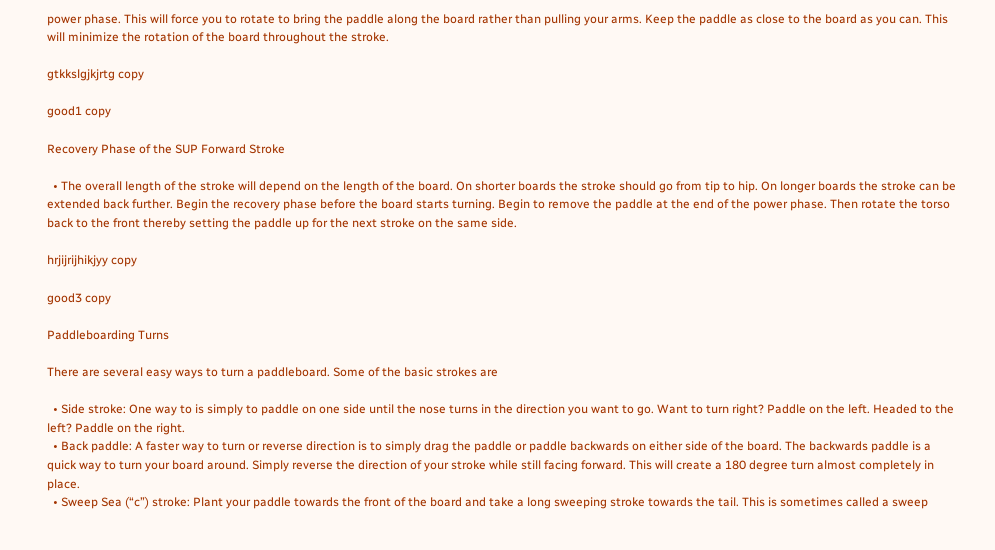power phase. This will force you to rotate to bring the paddle along the board rather than pulling your arms. Keep the paddle as close to the board as you can. This will minimize the rotation of the board throughout the stroke.

gtkkslgjkjrtg copy

good1 copy

Recovery Phase of the SUP Forward Stroke

  • The overall length of the stroke will depend on the length of the board. On shorter boards the stroke should go from tip to hip. On longer boards the stroke can be extended back further. Begin the recovery phase before the board starts turning. Begin to remove the paddle at the end of the power phase. Then rotate the torso back to the front thereby setting the paddle up for the next stroke on the same side.

hrjijrijhikjyy copy

good3 copy

Paddleboarding Turns

There are several easy ways to turn a paddleboard. Some of the basic strokes are

  • Side stroke: One way to is simply to paddle on one side until the nose turns in the direction you want to go. Want to turn right? Paddle on the left. Headed to the left? Paddle on the right.
  • Back paddle: A faster way to turn or reverse direction is to simply drag the paddle or paddle backwards on either side of the board. The backwards paddle is a quick way to turn your board around. Simply reverse the direction of your stroke while still facing forward. This will create a 180 degree turn almost completely in place.
  • Sweep Sea (“c”) stroke: Plant your paddle towards the front of the board and take a long sweeping stroke towards the tail. This is sometimes called a sweep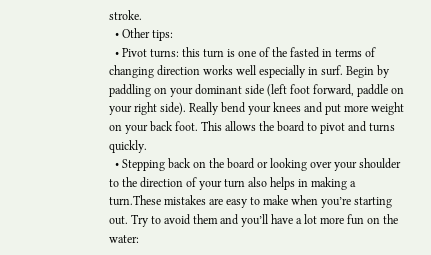stroke.
  • Other tips:
  • Pivot turns: this turn is one of the fasted in terms of changing direction works well especially in surf. Begin by paddling on your dominant side (left foot forward, paddle on your right side). Really bend your knees and put more weight on your back foot. This allows the board to pivot and turns quickly.
  • Stepping back on the board or looking over your shoulder to the direction of your turn also helps in making a turn.These mistakes are easy to make when you’re starting out. Try to avoid them and you’ll have a lot more fun on the water: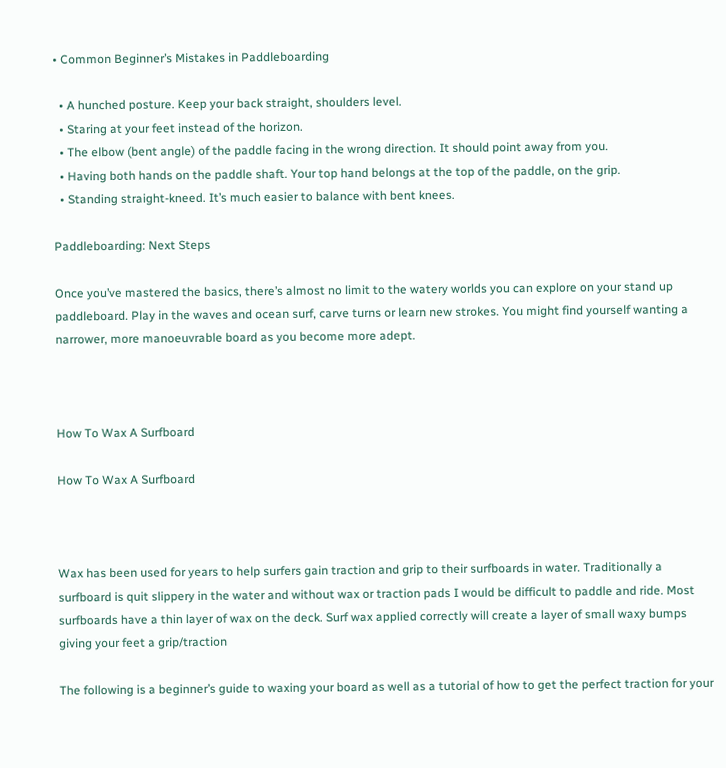• Common Beginner’s Mistakes in Paddleboarding

  • A hunched posture. Keep your back straight, shoulders level.
  • Staring at your feet instead of the horizon.
  • The elbow (bent angle) of the paddle facing in the wrong direction. It should point away from you.
  • Having both hands on the paddle shaft. Your top hand belongs at the top of the paddle, on the grip.
  • Standing straight-kneed. It’s much easier to balance with bent knees.

Paddleboarding: Next Steps

Once you’ve mastered the basics, there’s almost no limit to the watery worlds you can explore on your stand up paddleboard. Play in the waves and ocean surf, carve turns or learn new strokes. You might find yourself wanting a narrower, more manoeuvrable board as you become more adept.



How To Wax A Surfboard

How To Wax A Surfboard



Wax has been used for years to help surfers gain traction and grip to their surfboards in water. Traditionally a surfboard is quit slippery in the water and without wax or traction pads I would be difficult to paddle and ride. Most surfboards have a thin layer of wax on the deck. Surf wax applied correctly will create a layer of small waxy bumps giving your feet a grip/traction

The following is a beginner’s guide to waxing your board as well as a tutorial of how to get the perfect traction for your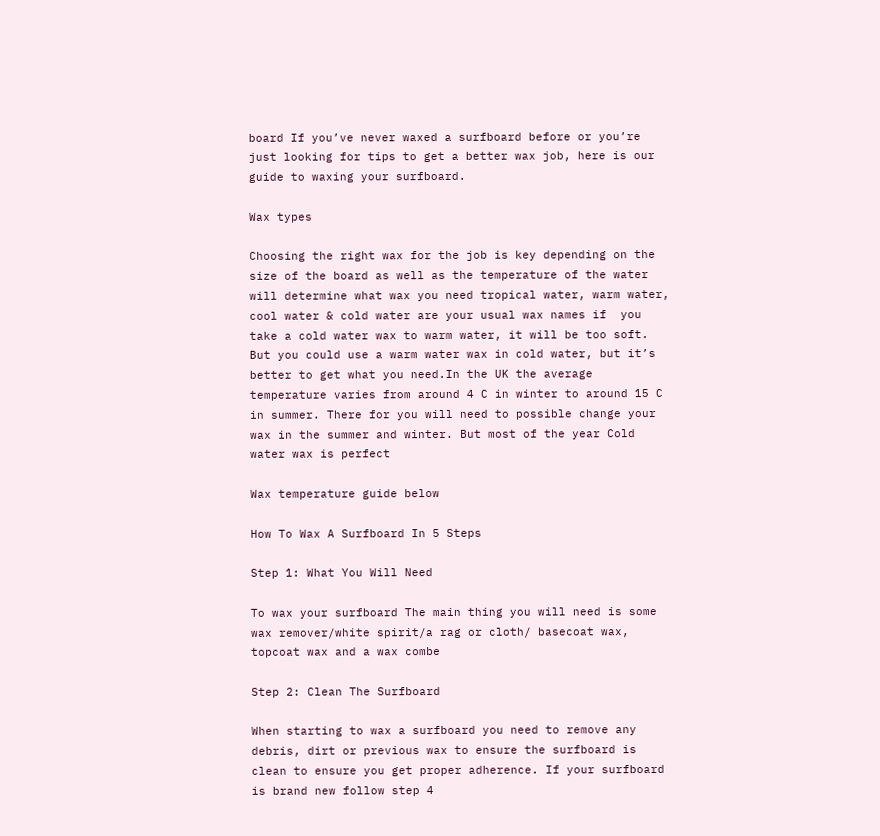board If you’ve never waxed a surfboard before or you’re just looking for tips to get a better wax job, here is our guide to waxing your surfboard.

Wax types

Choosing the right wax for the job is key depending on the size of the board as well as the temperature of the water will determine what wax you need tropical water, warm water, cool water & cold water are your usual wax names if  you take a cold water wax to warm water, it will be too soft.  But you could use a warm water wax in cold water, but it’s better to get what you need.In the UK the average temperature varies from around 4 C in winter to around 15 C in summer. There for you will need to possible change your wax in the summer and winter. But most of the year Cold water wax is perfect

Wax temperature guide below

How To Wax A Surfboard In 5 Steps

Step 1: What You Will Need

To wax your surfboard The main thing you will need is some wax remover/white spirit/a rag or cloth/ basecoat wax, topcoat wax and a wax combe

Step 2: Clean The Surfboard

When starting to wax a surfboard you need to remove any debris, dirt or previous wax to ensure the surfboard is clean to ensure you get proper adherence. If your surfboard is brand new follow step 4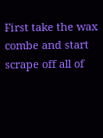First take the wax combe and start scrape off all of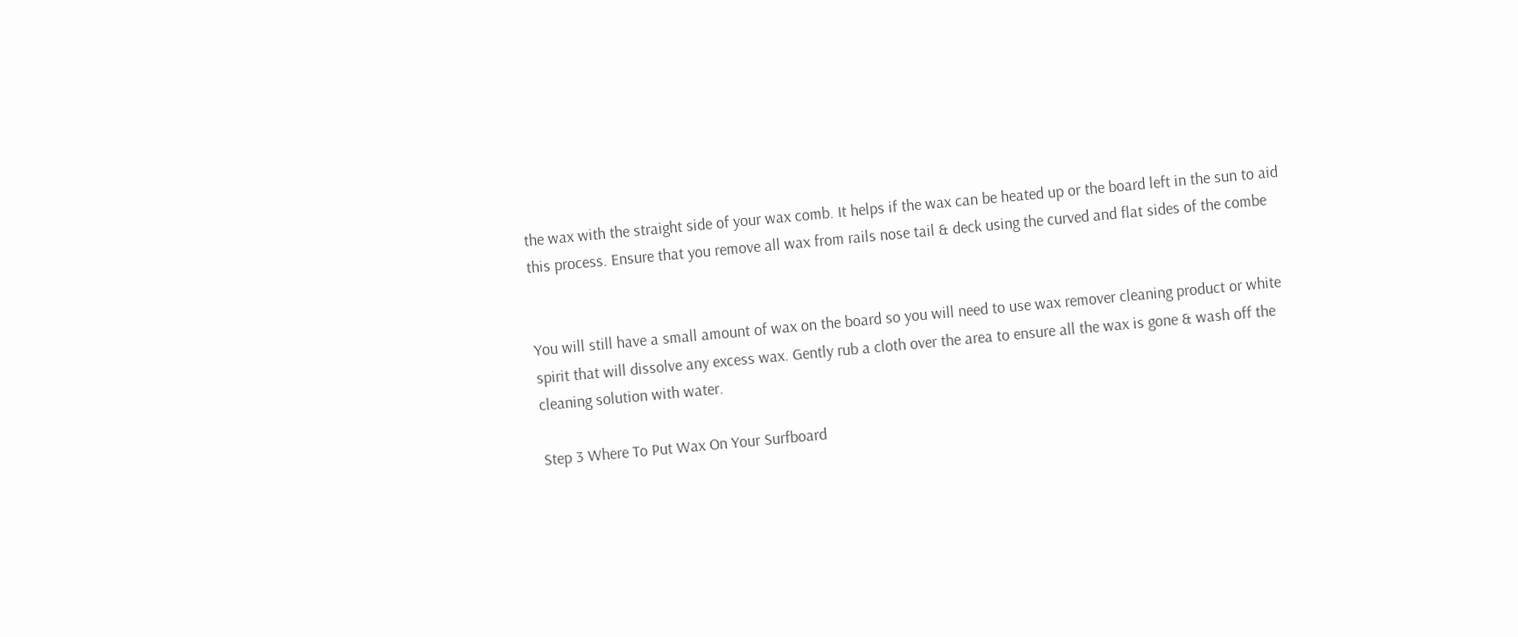the wax with the straight side of your wax comb. It helps if the wax can be heated up or the board left in the sun to aid this process. Ensure that you remove all wax from rails nose tail & deck using the curved and flat sides of the combe


You will still have a small amount of wax on the board so you will need to use wax remover cleaning product or white spirit that will dissolve any excess wax. Gently rub a cloth over the area to ensure all the wax is gone & wash off the cleaning solution with water.

Step 3 Where To Put Wax On Your Surfboard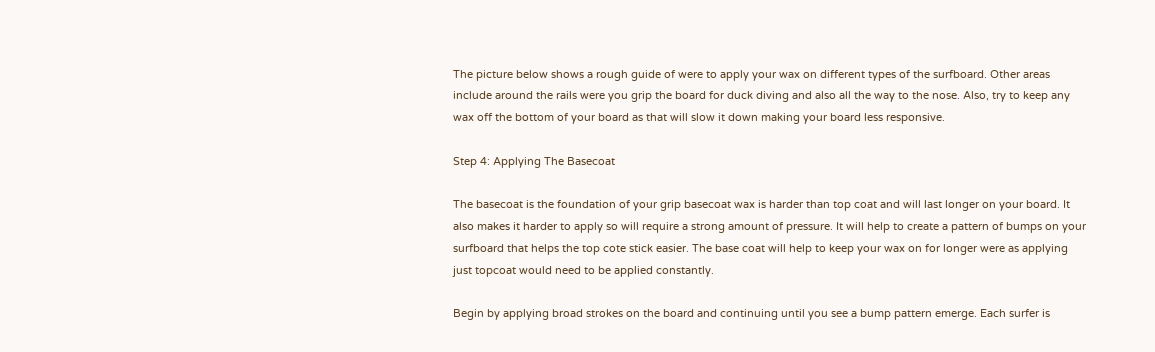The picture below shows a rough guide of were to apply your wax on different types of the surfboard. Other areas include around the rails were you grip the board for duck diving and also all the way to the nose. Also, try to keep any wax off the bottom of your board as that will slow it down making your board less responsive.

Step 4: Applying The Basecoat

The basecoat is the foundation of your grip basecoat wax is harder than top coat and will last longer on your board. It also makes it harder to apply so will require a strong amount of pressure. It will help to create a pattern of bumps on your surfboard that helps the top cote stick easier. The base coat will help to keep your wax on for longer were as applying just topcoat would need to be applied constantly.

Begin by applying broad strokes on the board and continuing until you see a bump pattern emerge. Each surfer is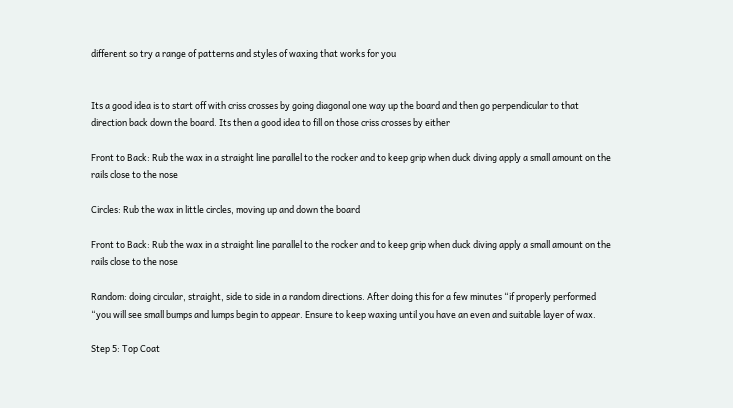different so try a range of patterns and styles of waxing that works for you


Its a good idea is to start off with criss crosses by going diagonal one way up the board and then go perpendicular to that direction back down the board. Its then a good idea to fill on those criss crosses by either

Front to Back: Rub the wax in a straight line parallel to the rocker and to keep grip when duck diving apply a small amount on the rails close to the nose

Circles: Rub the wax in little circles, moving up and down the board

Front to Back: Rub the wax in a straight line parallel to the rocker and to keep grip when duck diving apply a small amount on the rails close to the nose

Random: doing circular, straight, side to side in a random directions. After doing this for a few minutes “if properly performed “you will see small bumps and lumps begin to appear. Ensure to keep waxing until you have an even and suitable layer of wax.

Step 5: Top Coat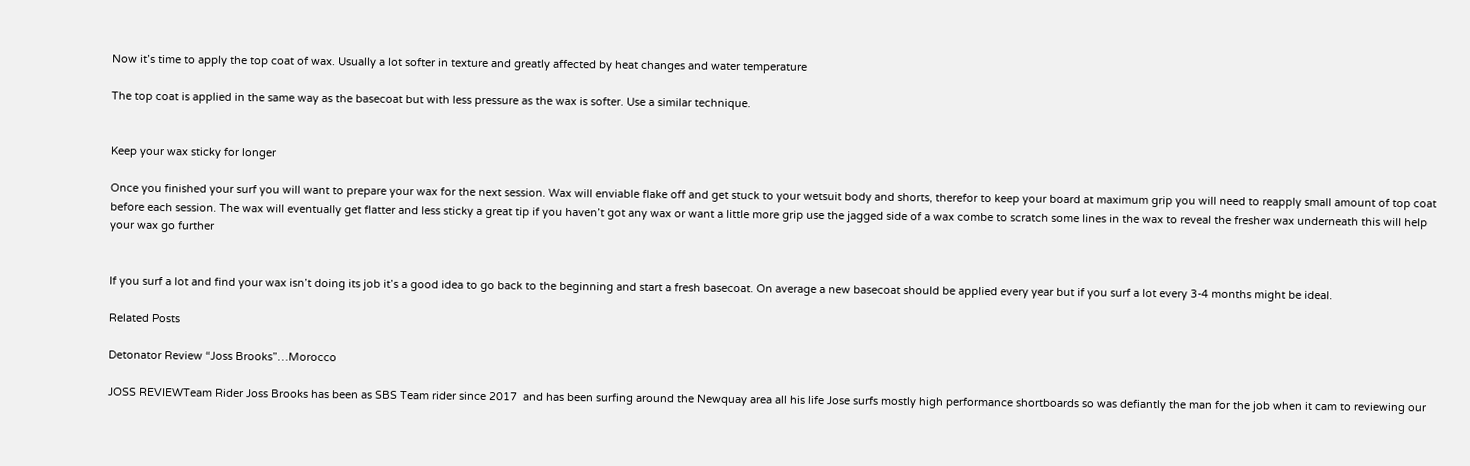Now it’s time to apply the top coat of wax. Usually a lot softer in texture and greatly affected by heat changes and water temperature

The top coat is applied in the same way as the basecoat but with less pressure as the wax is softer. Use a similar technique.


Keep your wax sticky for longer

Once you finished your surf you will want to prepare your wax for the next session. Wax will enviable flake off and get stuck to your wetsuit body and shorts, therefor to keep your board at maximum grip you will need to reapply small amount of top coat before each session. The wax will eventually get flatter and less sticky a great tip if you haven’t got any wax or want a little more grip use the jagged side of a wax combe to scratch some lines in the wax to reveal the fresher wax underneath this will help your wax go further


If you surf a lot and find your wax isn’t doing its job it’s a good idea to go back to the beginning and start a fresh basecoat. On average a new basecoat should be applied every year but if you surf a lot every 3-4 months might be ideal.

Related Posts

Detonator Review “Joss Brooks”…Morocco

JOSS REVIEWTeam Rider Joss Brooks has been as SBS Team rider since 2017  and has been surfing around the Newquay area all his life Jose surfs mostly high performance shortboards so was defiantly the man for the job when it cam to reviewing our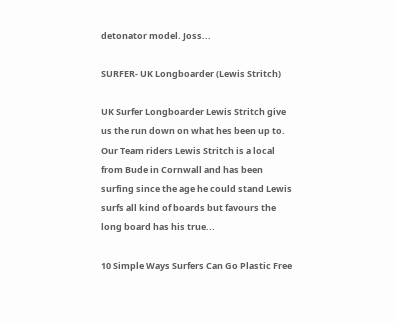detonator model. Joss...

SURFER- UK Longboarder (Lewis Stritch)

UK Surfer Longboarder Lewis Stritch give us the run down on what hes been up to. Our Team riders Lewis Stritch is a local from Bude in Cornwall and has been surfing since the age he could stand Lewis surfs all kind of boards but favours the long board has his true...

10 Simple Ways Surfers Can Go Plastic Free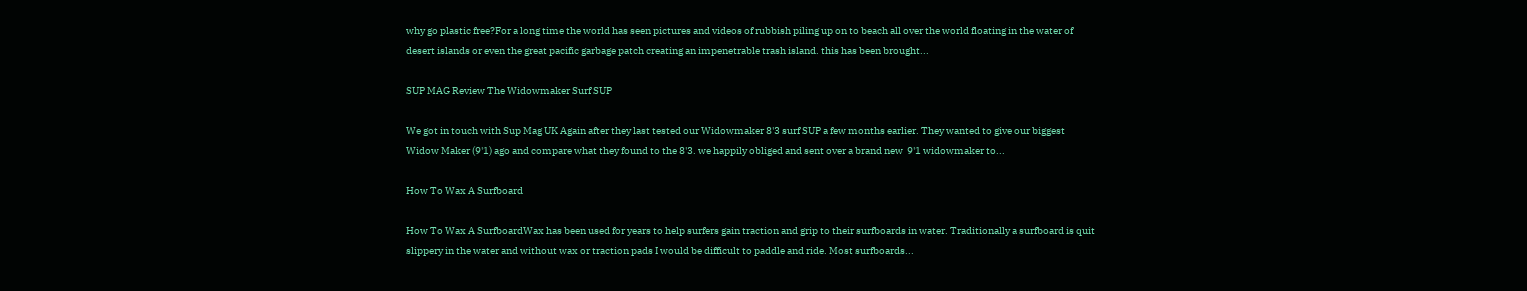why go plastic free?For a long time the world has seen pictures and videos of rubbish piling up on to beach all over the world floating in the water of desert islands or even the great pacific garbage patch creating an impenetrable trash island. this has been brought...

SUP MAG Review The Widowmaker Surf SUP

We got in touch with Sup Mag UK Again after they last tested our Widowmaker 8'3 surf SUP a few months earlier. They wanted to give our biggest Widow Maker (9'1) ago and compare what they found to the 8'3. we happily obliged and sent over a brand new  9'1 widowmaker to...

How To Wax A Surfboard

How To Wax A SurfboardWax has been used for years to help surfers gain traction and grip to their surfboards in water. Traditionally a surfboard is quit slippery in the water and without wax or traction pads I would be difficult to paddle and ride. Most surfboards...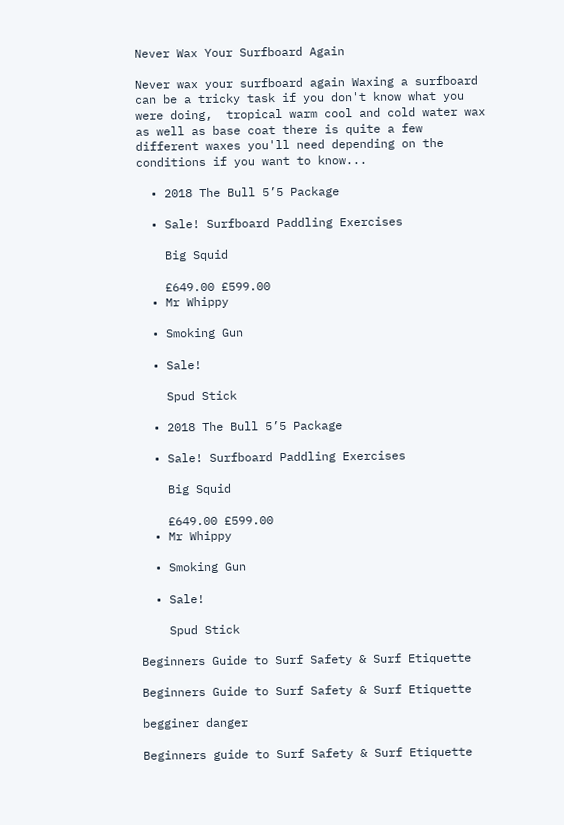Never Wax Your Surfboard Again

Never wax your surfboard again Waxing a surfboard can be a tricky task if you don't know what you were doing,  tropical warm cool and cold water wax as well as base coat there is quite a few different waxes you'll need depending on the conditions if you want to know...

  • 2018 The Bull 5’5 Package

  • Sale! Surfboard Paddling Exercises

    Big Squid

    £649.00 £599.00
  • Mr Whippy

  • Smoking Gun

  • Sale!

    Spud Stick

  • 2018 The Bull 5’5 Package

  • Sale! Surfboard Paddling Exercises

    Big Squid

    £649.00 £599.00
  • Mr Whippy

  • Smoking Gun

  • Sale!

    Spud Stick

Beginners Guide to Surf Safety & Surf Etiquette

Beginners Guide to Surf Safety & Surf Etiquette

begginer danger

Beginners guide to Surf Safety & Surf Etiquette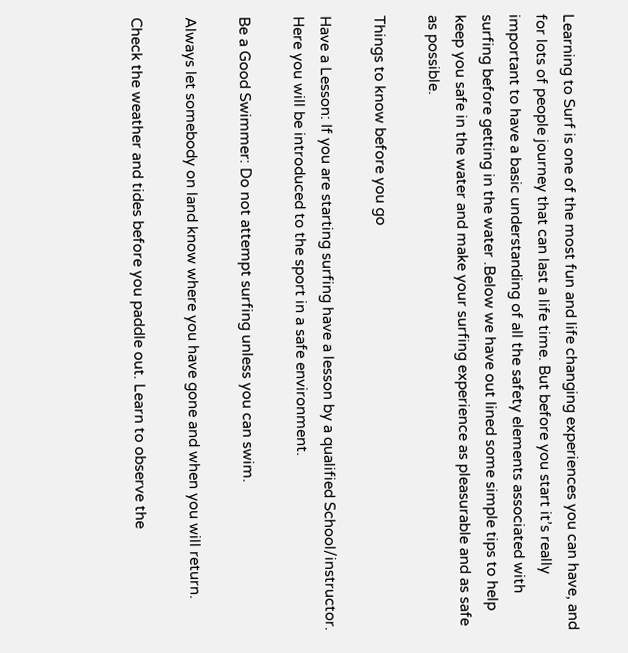Learning to Surf is one of the most fun and life changing experiences you can have, and for lots of people journey that can last a life time. But before you start it’s really important to have a basic understanding of all the safety elements associated with surfing before getting in the water .Below we have out lined some simple tips to help keep you safe in the water and make your surfing experience as pleasurable and as safe as possible.

Things to know before you go

Have a Lesson: If you are starting surfing have a lesson by a qualified School/instructor. Here you will be introduced to the sport in a safe environment.

Be a Good Swimmer: Do not attempt surfing unless you can swim.

Always let somebody on land know where you have gone and when you will return.

Check the weather and tides before you paddle out. Learn to observe the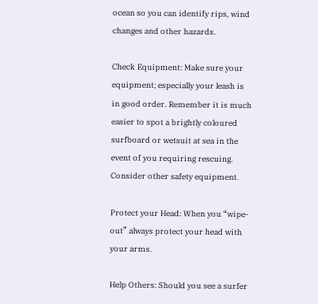ocean so you can identify rips, wind changes and other hazards.

Check Equipment: Make sure your equipment; especially your leash is in good order. Remember it is much easier to spot a brightly coloured surfboard or wetsuit at sea in the event of you requiring rescuing. Consider other safety equipment.

Protect your Head: When you “wipe-out” always protect your head with your arms.

Help Others: Should you see a surfer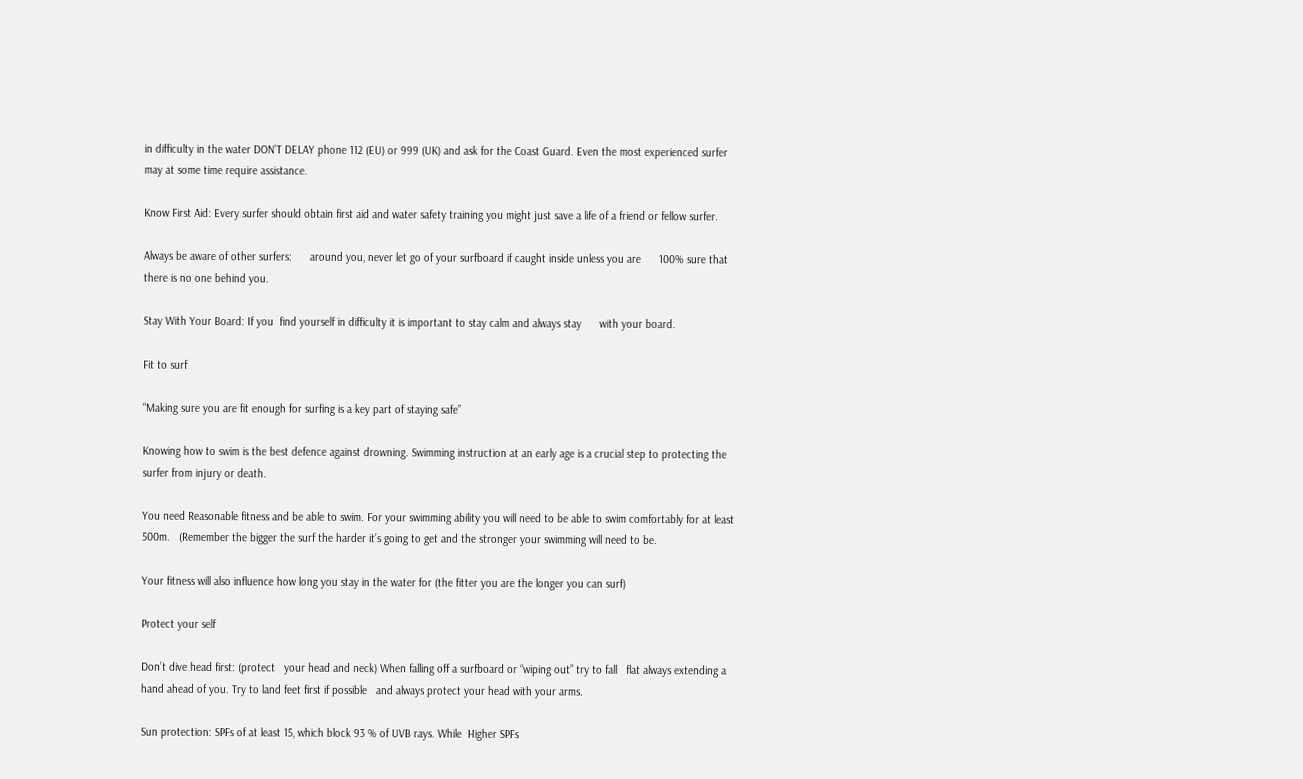in difficulty in the water DON’T DELAY phone 112 (EU) or 999 (UK) and ask for the Coast Guard. Even the most experienced surfer may at some time require assistance.

Know First Aid: Every surfer should obtain first aid and water safety training you might just save a life of a friend or fellow surfer.

Always be aware of other surfers:      around you, never let go of your surfboard if caught inside unless you are      100% sure that there is no one behind you.

Stay With Your Board: If you  find yourself in difficulty it is important to stay calm and always stay      with your board.

Fit to surf

“Making sure you are fit enough for surfing is a key part of staying safe”

Knowing how to swim is the best defence against drowning. Swimming instruction at an early age is a crucial step to protecting the surfer from injury or death.

You need Reasonable fitness and be able to swim. For your swimming ability you will need to be able to swim comfortably for at least 500m.   (Remember the bigger the surf the harder it’s going to get and the stronger your swimming will need to be.

Your fitness will also influence how long you stay in the water for (the fitter you are the longer you can surf)

Protect your self

Don’t dive head first: (protect   your head and neck) When falling off a surfboard or “wiping out” try to fall   flat always extending a hand ahead of you. Try to land feet first if possible   and always protect your head with your arms.

Sun protection: SPFs of at least 15, which block 93 % of UVB rays. While  Higher SPFs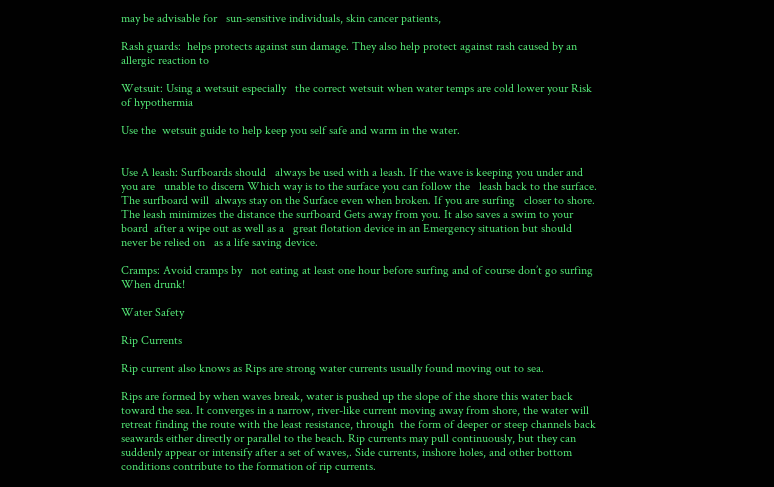may be advisable for   sun-sensitive individuals, skin cancer patients,

Rash guards:  helps protects against sun damage. They also help protect against rash caused by an   allergic reaction to

Wetsuit: Using a wetsuit especially   the correct wetsuit when water temps are cold lower your Risk of hypothermia

Use the  wetsuit guide to help keep you self safe and warm in the water.


Use A leash: Surfboards should   always be used with a leash. If the wave is keeping you under and you are   unable to discern Which way is to the surface you can follow the   leash back to the surface. The surfboard will  always stay on the Surface even when broken. If you are surfing   closer to shore. The leash minimizes the distance the surfboard Gets away from you. It also saves a swim to your   board  after a wipe out as well as a   great flotation device in an Emergency situation but should never be relied on   as a life saving device.

Cramps: Avoid cramps by   not eating at least one hour before surfing and of course don’t go surfing When drunk!

Water Safety

Rip Currents

Rip current also knows as Rips are strong water currents usually found moving out to sea.

Rips are formed by when waves break, water is pushed up the slope of the shore this water back toward the sea. It converges in a narrow, river-like current moving away from shore, the water will retreat finding the route with the least resistance, through  the form of deeper or steep channels back seawards either directly or parallel to the beach. Rip currents may pull continuously, but they can suddenly appear or intensify after a set of waves,. Side currents, inshore holes, and other bottom conditions contribute to the formation of rip currents.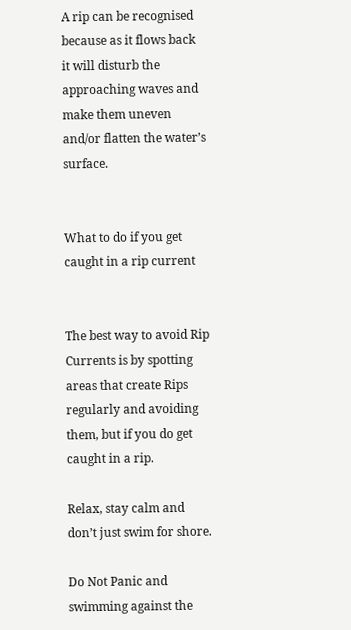A rip can be recognised because as it flows back it will disturb the approaching waves and make them uneven and/or flatten the water’s surface.


What to do if you get caught in a rip current


The best way to avoid Rip Currents is by spotting areas that create Rips regularly and avoiding them, but if you do get caught in a rip.

Relax, stay calm and don’t just swim for shore.

Do Not Panic and swimming against the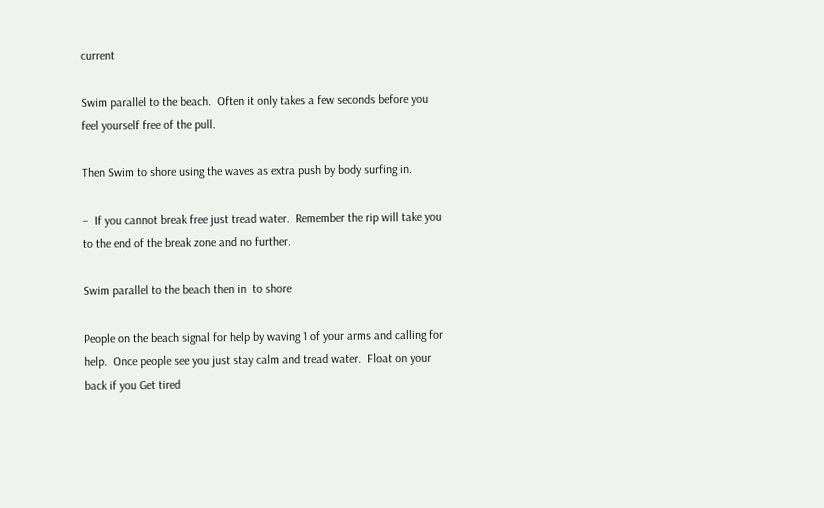current

Swim parallel to the beach.  Often it only takes a few seconds before you feel yourself free of the pull.

Then Swim to shore using the waves as extra push by body surfing in.

–  If you cannot break free just tread water.  Remember the rip will take you to the end of the break zone and no further.

Swim parallel to the beach then in  to shore

People on the beach signal for help by waving 1 of your arms and calling for help.  Once people see you just stay calm and tread water.  Float on your back if you Get tired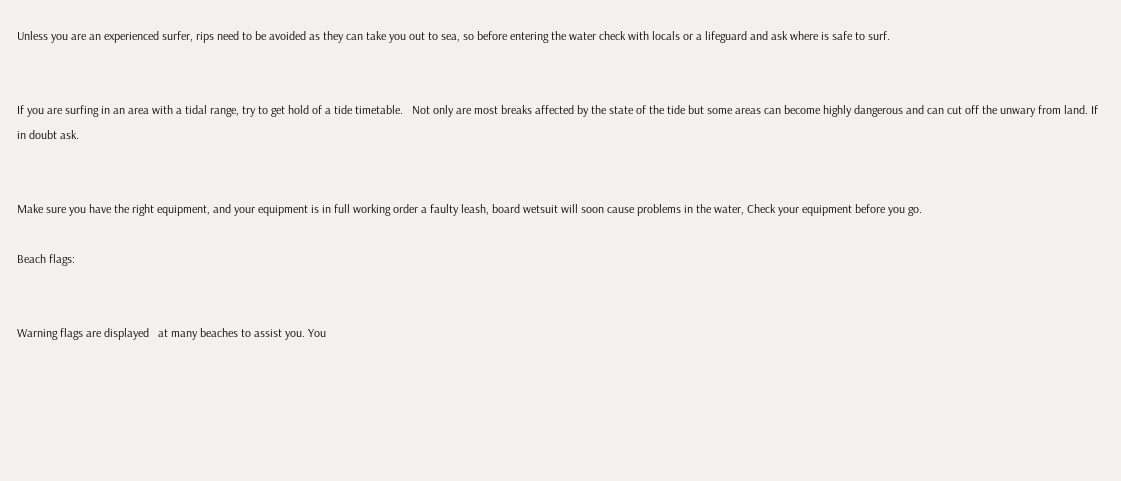Unless you are an experienced surfer, rips need to be avoided as they can take you out to sea, so before entering the water check with locals or a lifeguard and ask where is safe to surf.


If you are surfing in an area with a tidal range, try to get hold of a tide timetable.   Not only are most breaks affected by the state of the tide but some areas can become highly dangerous and can cut off the unwary from land. If in doubt ask.


Make sure you have the right equipment, and your equipment is in full working order a faulty leash, board wetsuit will soon cause problems in the water, Check your equipment before you go.

Beach flags:


Warning flags are displayed   at many beaches to assist you. You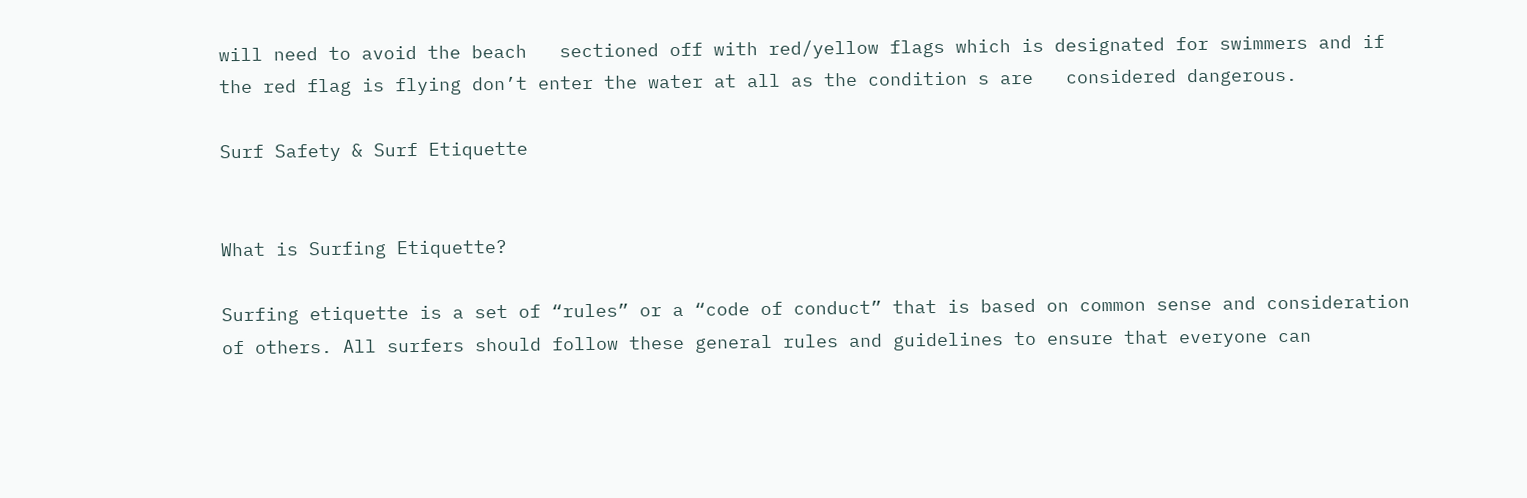will need to avoid the beach   sectioned off with red/yellow flags which is designated for swimmers and if   the red flag is flying don’t enter the water at all as the condition s are   considered dangerous.

Surf Safety & Surf Etiquette


What is Surfing Etiquette?

Surfing etiquette is a set of “rules” or a “code of conduct” that is based on common sense and consideration of others. All surfers should follow these general rules and guidelines to ensure that everyone can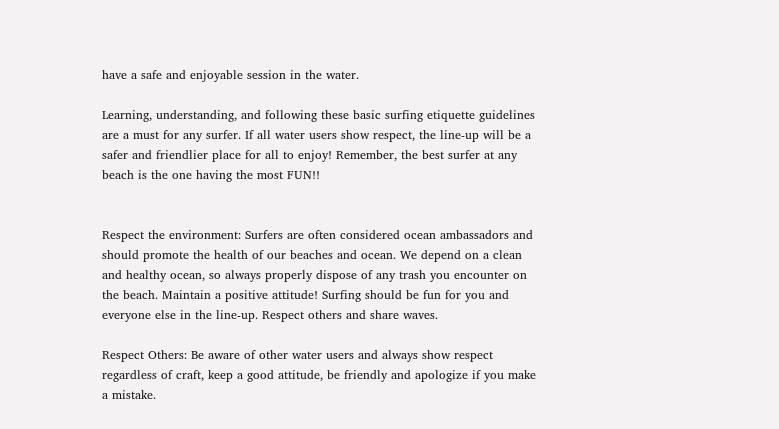have a safe and enjoyable session in the water.

Learning, understanding, and following these basic surfing etiquette guidelines are a must for any surfer. If all water users show respect, the line-up will be a safer and friendlier place for all to enjoy! Remember, the best surfer at any beach is the one having the most FUN!!


Respect the environment: Surfers are often considered ocean ambassadors and should promote the health of our beaches and ocean. We depend on a clean and healthy ocean, so always properly dispose of any trash you encounter on the beach. Maintain a positive attitude! Surfing should be fun for you and everyone else in the line-up. Respect others and share waves.

Respect Others: Be aware of other water users and always show respect regardless of craft, keep a good attitude, be friendly and apologize if you make a mistake.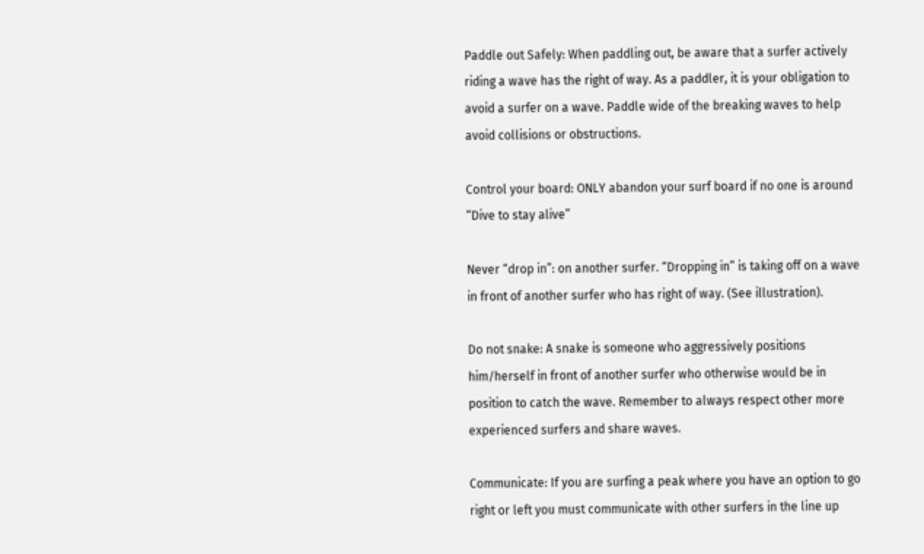Paddle out Safely: When paddling out, be aware that a surfer actively riding a wave has the right of way. As a paddler, it is your obligation to avoid a surfer on a wave. Paddle wide of the breaking waves to help avoid collisions or obstructions.

Control your board: ONLY abandon your surf board if no one is around  “Dive to stay alive”

Never “drop in”: on another surfer. “Dropping in” is taking off on a wave in front of another surfer who has right of way. (See illustration).

Do not snake: A snake is someone who aggressively positions him/herself in front of another surfer who otherwise would be in position to catch the wave. Remember to always respect other more experienced surfers and share waves.

Communicate: If you are surfing a peak where you have an option to go right or left you must communicate with other surfers in the line up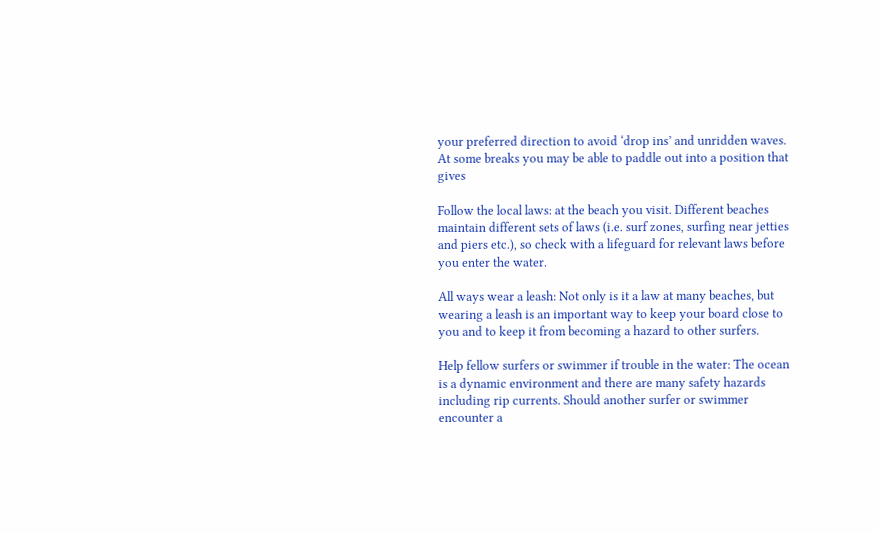your preferred direction to avoid ‘drop ins’ and unridden waves. At some breaks you may be able to paddle out into a position that gives

Follow the local laws: at the beach you visit. Different beaches maintain different sets of laws (i.e. surf zones, surfing near jetties and piers etc.), so check with a lifeguard for relevant laws before you enter the water.

All ways wear a leash: Not only is it a law at many beaches, but wearing a leash is an important way to keep your board close to you and to keep it from becoming a hazard to other surfers.

Help fellow surfers or swimmer if trouble in the water: The ocean is a dynamic environment and there are many safety hazards including rip currents. Should another surfer or swimmer encounter a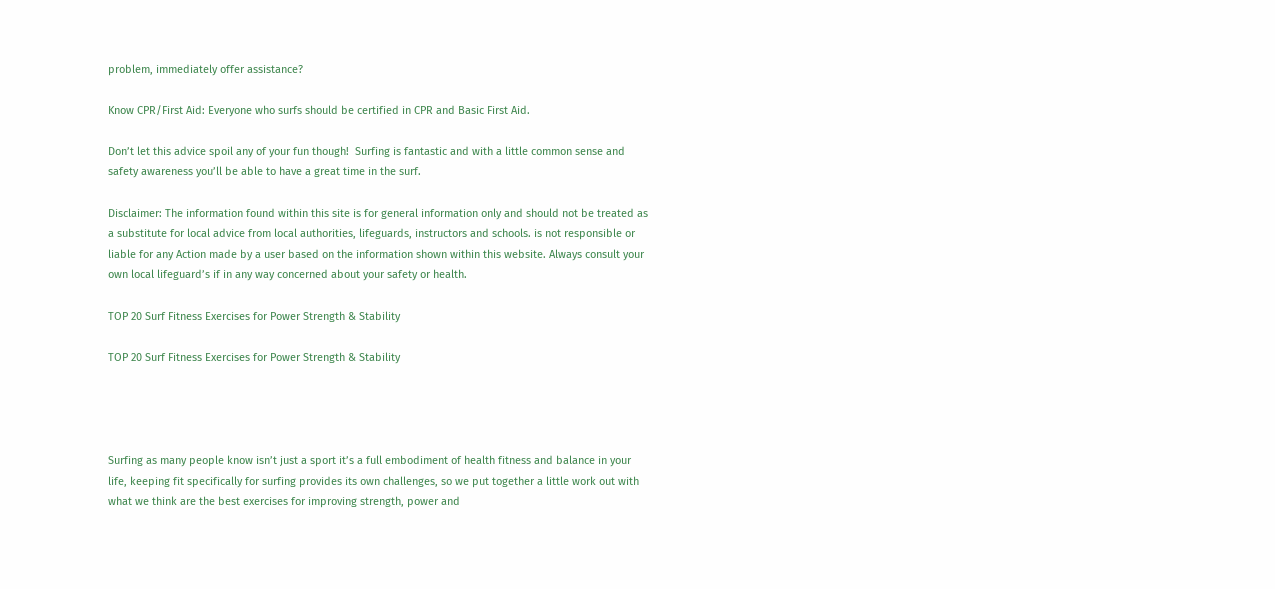problem, immediately offer assistance?

Know CPR/First Aid: Everyone who surfs should be certified in CPR and Basic First Aid.

Don’t let this advice spoil any of your fun though!  Surfing is fantastic and with a little common sense and safety awareness you’ll be able to have a great time in the surf.

Disclaimer: The information found within this site is for general information only and should not be treated as a substitute for local advice from local authorities, lifeguards, instructors and schools. is not responsible or liable for any Action made by a user based on the information shown within this website. Always consult your own local lifeguard’s if in any way concerned about your safety or health.

TOP 20 Surf Fitness Exercises for Power Strength & Stability

TOP 20 Surf Fitness Exercises for Power Strength & Stability




Surfing as many people know isn’t just a sport it’s a full embodiment of health fitness and balance in your life, keeping fit specifically for surfing provides its own challenges, so we put together a little work out with what we think are the best exercises for improving strength, power and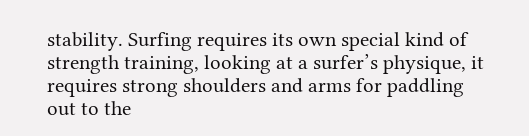stability. Surfing requires its own special kind of strength training, looking at a surfer’s physique, it requires strong shoulders and arms for paddling out to the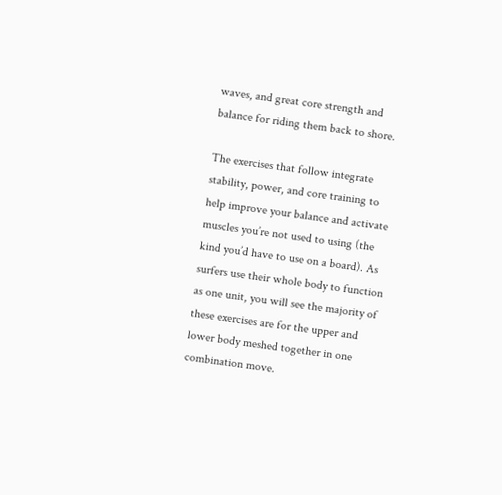waves, and great core strength and balance for riding them back to shore.

The exercises that follow integrate stability, power, and core training to help improve your balance and activate muscles you’re not used to using (the kind you’d have to use on a board). As surfers use their whole body to function as one unit, you will see the majority of these exercises are for the upper and lower body meshed together in one combination move.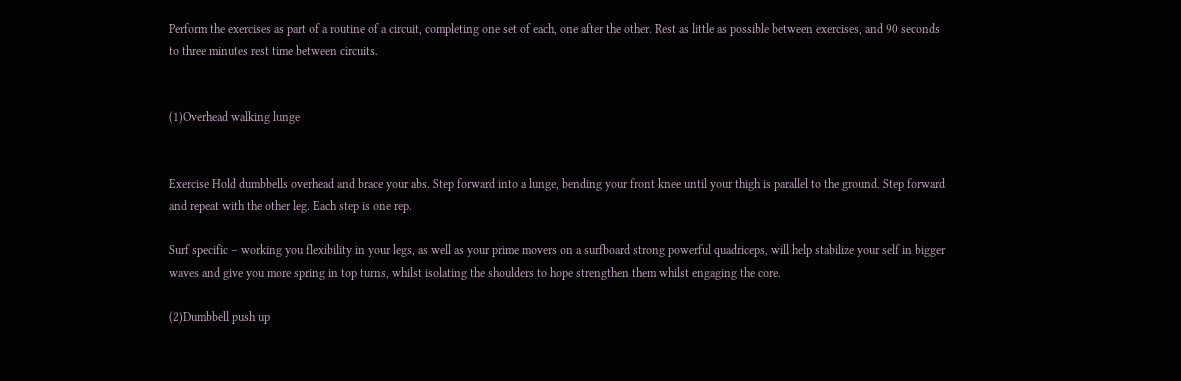Perform the exercises as part of a routine of a circuit, completing one set of each, one after the other. Rest as little as possible between exercises, and 90 seconds to three minutes rest time between circuits.


(1)Overhead walking lunge


Exercise Hold dumbbells overhead and brace your abs. Step forward into a lunge, bending your front knee until your thigh is parallel to the ground. Step forward and repeat with the other leg. Each step is one rep.

Surf specific – working you flexibility in your legs, as well as your prime movers on a surfboard strong powerful quadriceps, will help stabilize your self in bigger waves and give you more spring in top turns, whilst isolating the shoulders to hope strengthen them whilst engaging the core.

(2)Dumbbell push up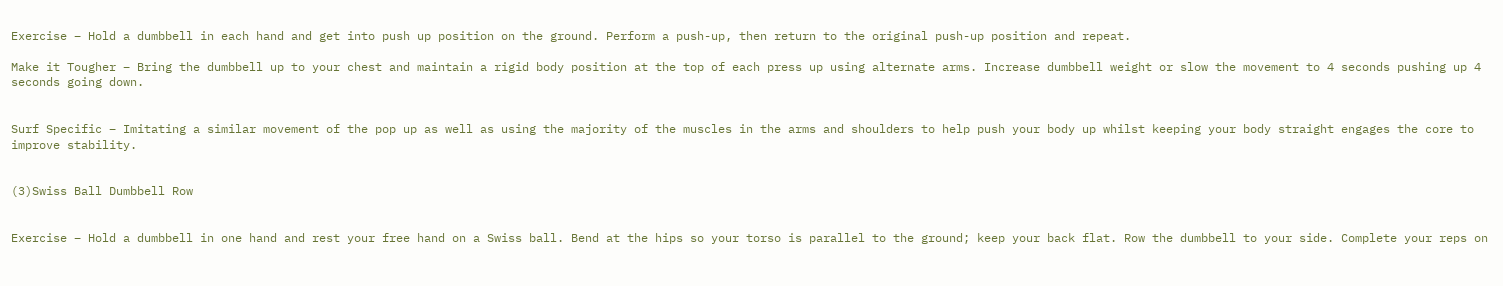Exercise – Hold a dumbbell in each hand and get into push up position on the ground. Perform a push-up, then return to the original push-up position and repeat.

Make it Tougher – Bring the dumbbell up to your chest and maintain a rigid body position at the top of each press up using alternate arms. Increase dumbbell weight or slow the movement to 4 seconds pushing up 4 seconds going down.


Surf Specific – Imitating a similar movement of the pop up as well as using the majority of the muscles in the arms and shoulders to help push your body up whilst keeping your body straight engages the core to improve stability.


(3)Swiss Ball Dumbbell Row


Exercise – Hold a dumbbell in one hand and rest your free hand on a Swiss ball. Bend at the hips so your torso is parallel to the ground; keep your back flat. Row the dumbbell to your side. Complete your reps on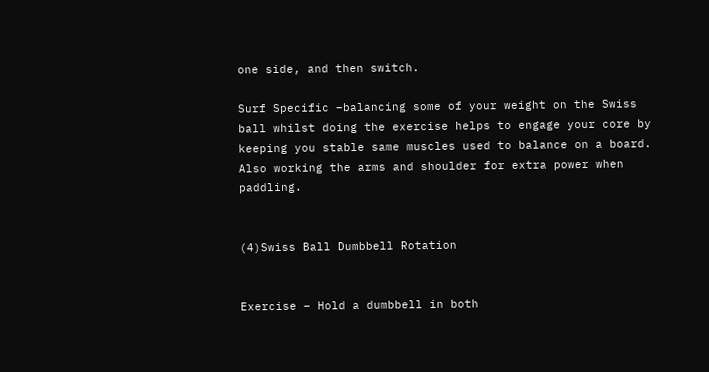one side, and then switch.

Surf Specific –balancing some of your weight on the Swiss ball whilst doing the exercise helps to engage your core by keeping you stable same muscles used to balance on a board. Also working the arms and shoulder for extra power when paddling.


(4)Swiss Ball Dumbbell Rotation


Exercise – Hold a dumbbell in both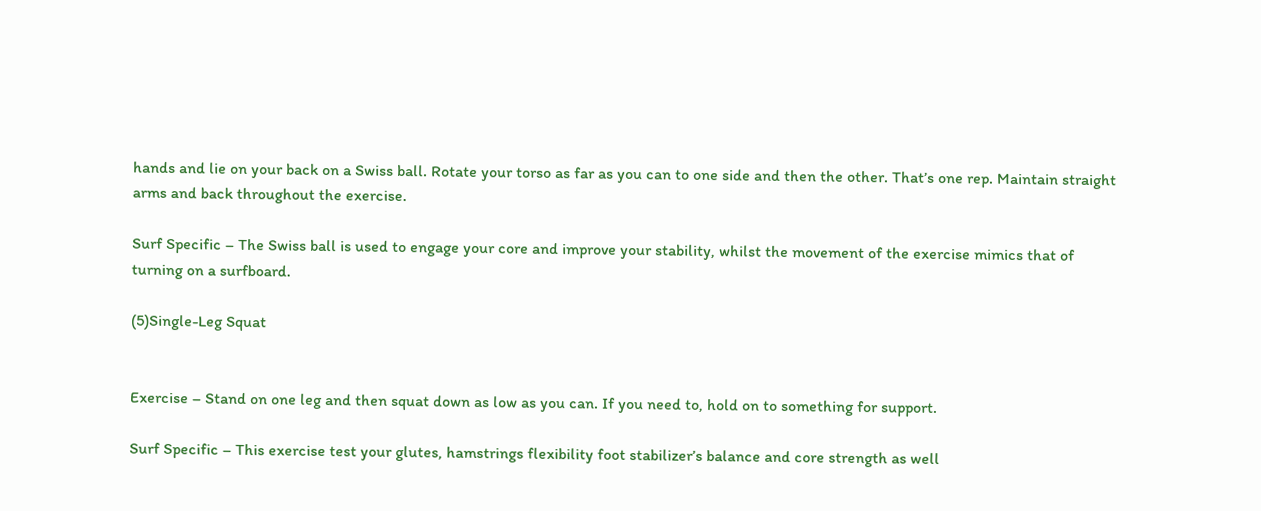hands and lie on your back on a Swiss ball. Rotate your torso as far as you can to one side and then the other. That’s one rep. Maintain straight arms and back throughout the exercise.

Surf Specific – The Swiss ball is used to engage your core and improve your stability, whilst the movement of the exercise mimics that of turning on a surfboard.

(5)Single-Leg Squat


Exercise – Stand on one leg and then squat down as low as you can. If you need to, hold on to something for support.

Surf Specific – This exercise test your glutes, hamstrings flexibility foot stabilizer’s balance and core strength as well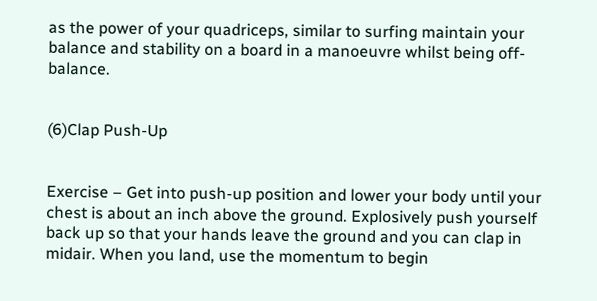as the power of your quadriceps, similar to surfing maintain your balance and stability on a board in a manoeuvre whilst being off-balance.


(6)Clap Push-Up


Exercise – Get into push-up position and lower your body until your chest is about an inch above the ground. Explosively push yourself back up so that your hands leave the ground and you can clap in midair. When you land, use the momentum to begin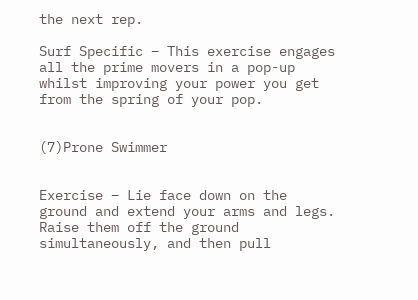the next rep.

Surf Specific – This exercise engages all the prime movers in a pop-up whilst improving your power you get from the spring of your pop.


(7)Prone Swimmer


Exercise – Lie face down on the ground and extend your arms and legs. Raise them off the ground simultaneously, and then pull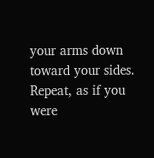your arms down toward your sides. Repeat, as if you were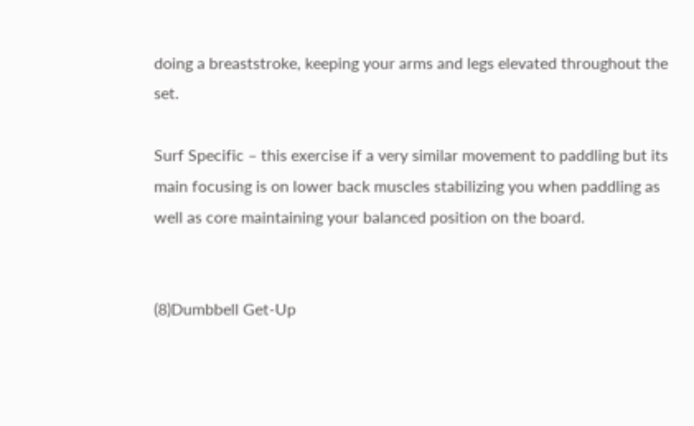doing a breaststroke, keeping your arms and legs elevated throughout the set.

Surf Specific – this exercise if a very similar movement to paddling but its main focusing is on lower back muscles stabilizing you when paddling as well as core maintaining your balanced position on the board.


(8)Dumbbell Get-Up